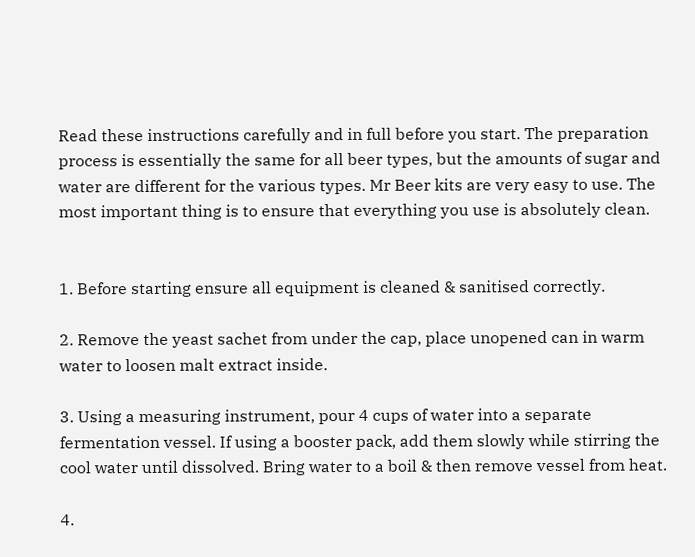Read these instructions carefully and in full before you start. The preparation process is essentially the same for all beer types, but the amounts of sugar and water are different for the various types. Mr Beer kits are very easy to use. The most important thing is to ensure that everything you use is absolutely clean.


1. Before starting ensure all equipment is cleaned & sanitised correctly.

2. Remove the yeast sachet from under the cap, place unopened can in warm water to loosen malt extract inside.

3. Using a measuring instrument, pour 4 cups of water into a separate fermentation vessel. If using a booster pack, add them slowly while stirring the cool water until dissolved. Bring water to a boil & then remove vessel from heat.

4.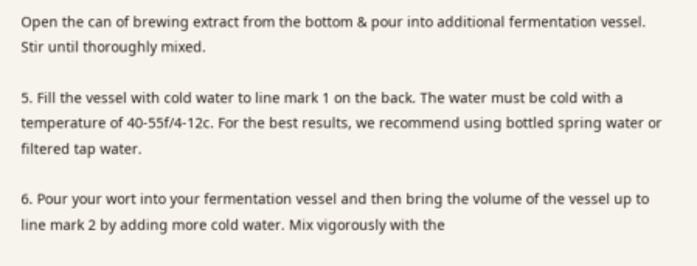Open the can of brewing extract from the bottom & pour into additional fermentation vessel. Stir until thoroughly mixed.

5. Fill the vessel with cold water to line mark 1 on the back. The water must be cold with a temperature of 40-55f/4-12c. For the best results, we recommend using bottled spring water or filtered tap water.

6. Pour your wort into your fermentation vessel and then bring the volume of the vessel up to line mark 2 by adding more cold water. Mix vigorously with the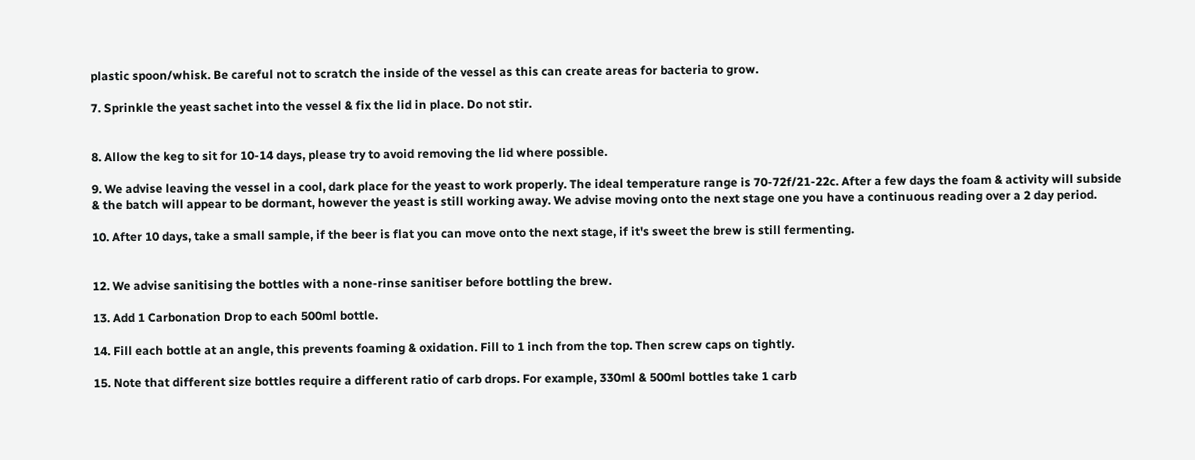plastic spoon/whisk. Be careful not to scratch the inside of the vessel as this can create areas for bacteria to grow.

7. Sprinkle the yeast sachet into the vessel & fix the lid in place. Do not stir.


8. Allow the keg to sit for 10-14 days, please try to avoid removing the lid where possible.

9. We advise leaving the vessel in a cool, dark place for the yeast to work properly. The ideal temperature range is 70-72f/21-22c. After a few days the foam & activity will subside & the batch will appear to be dormant, however the yeast is still working away. We advise moving onto the next stage one you have a continuous reading over a 2 day period.

10. After 10 days, take a small sample, if the beer is flat you can move onto the next stage, if it's sweet the brew is still fermenting.


12. We advise sanitising the bottles with a none-rinse sanitiser before bottling the brew.

13. Add 1 Carbonation Drop to each 500ml bottle.

14. Fill each bottle at an angle, this prevents foaming & oxidation. Fill to 1 inch from the top. Then screw caps on tightly.

15. Note that different size bottles require a different ratio of carb drops. For example, 330ml & 500ml bottles take 1 carb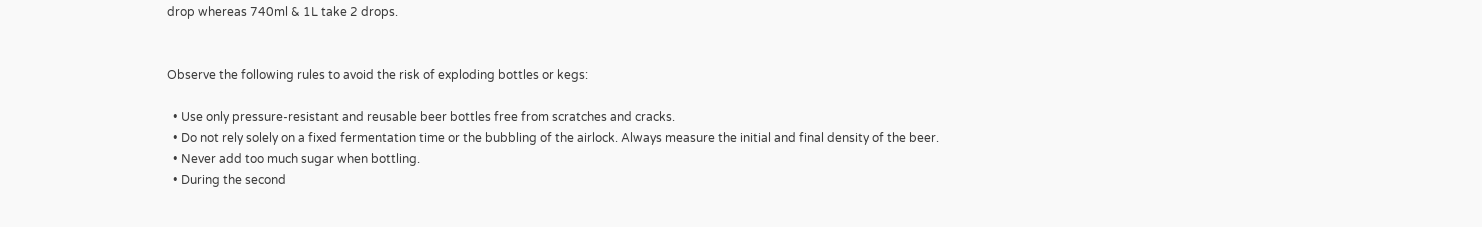drop whereas 740ml & 1L take 2 drops.


Observe the following rules to avoid the risk of exploding bottles or kegs:

  • Use only pressure-resistant and reusable beer bottles free from scratches and cracks.
  • Do not rely solely on a fixed fermentation time or the bubbling of the airlock. Always measure the initial and final density of the beer.
  • Never add too much sugar when bottling.
  • During the second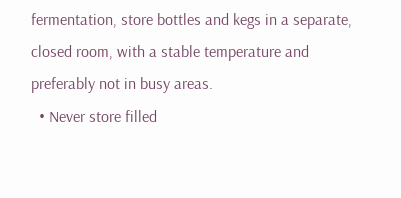fermentation, store bottles and kegs in a separate, closed room, with a stable temperature and preferably not in busy areas.
  • Never store filled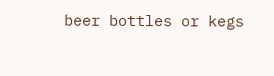beer bottles or kegs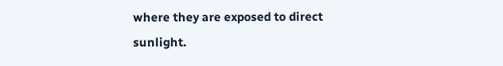where they are exposed to direct sunlight.